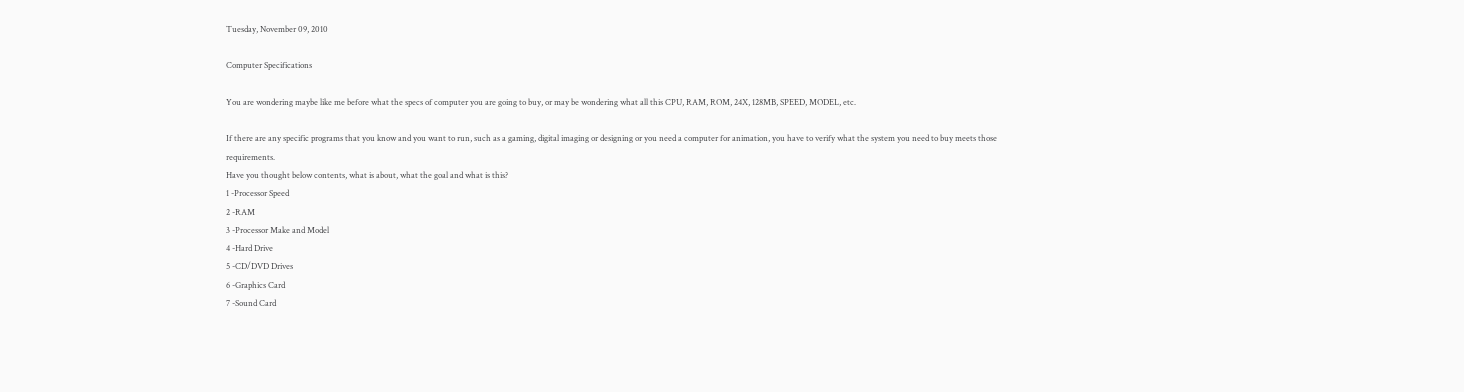Tuesday, November 09, 2010

Computer Specifications

You are wondering maybe like me before what the specs of computer you are going to buy, or may be wondering what all this CPU, RAM, ROM, 24X, 128MB, SPEED, MODEL, etc.

If there are any specific programs that you know and you want to run, such as a gaming, digital imaging or designing or you need a computer for animation, you have to verify what the system you need to buy meets those requirements.
Have you thought below contents, what is about, what the goal and what is this?
1 -Processor Speed
2 -RAM
3 -Processor Make and Model
4 -Hard Drive
5 -CD/DVD Drives
6 -Graphics Card
7 -Sound Card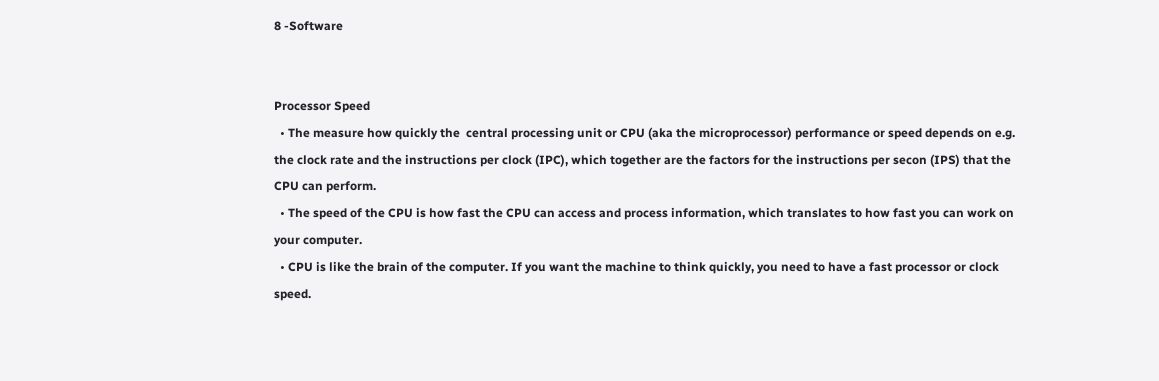8 -Software


Processor Speed
  • The measure how quickly the  central processing unit or CPU (aka the microprocessor) performance or speed depends on e.g. the clock rate and the instructions per clock (IPC), which together are the factors for the instructions per secon (IPS) that the CPU can perform.
  • The speed of the CPU is how fast the CPU can access and process information, which translates to how fast you can work on your computer.
  • CPU is like the brain of the computer. If you want the machine to think quickly, you need to have a fast processor or clock speed.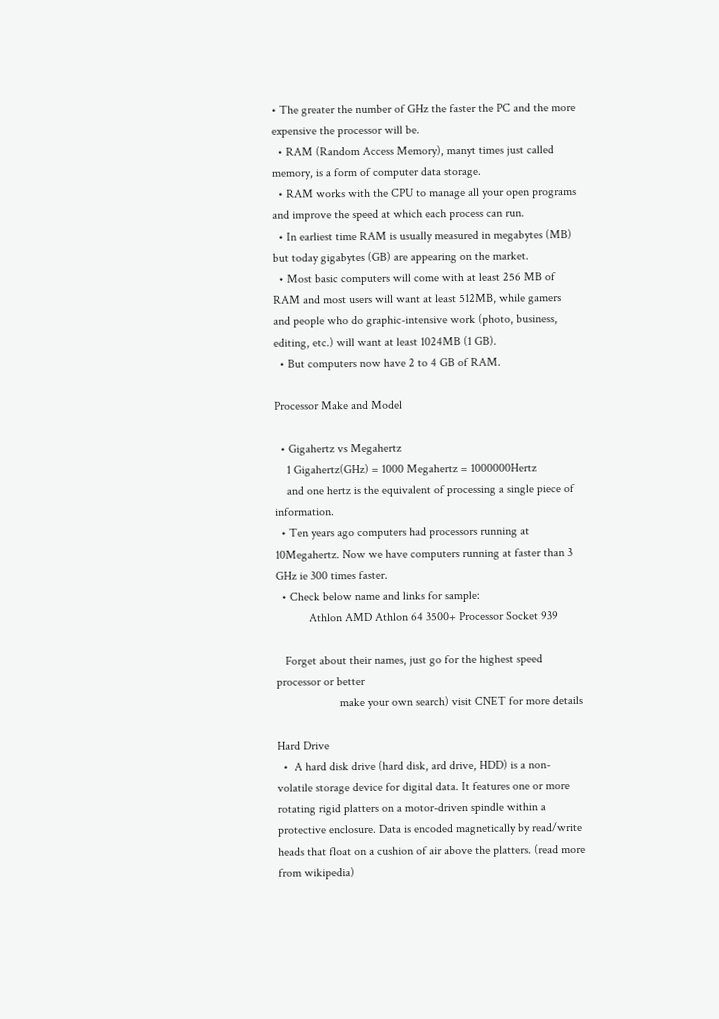• The greater the number of GHz the faster the PC and the more expensive the processor will be.
  • RAM (Random Access Memory), manyt times just called memory, is a form of computer data storage.
  • RAM works with the CPU to manage all your open programs and improve the speed at which each process can run.
  • In earliest time RAM is usually measured in megabytes (MB) but today gigabytes (GB) are appearing on the market.
  • Most basic computers will come with at least 256 MB of RAM and most users will want at least 512MB, while gamers and people who do graphic-intensive work (photo, business, editing, etc.) will want at least 1024MB (1 GB).
  • But computers now have 2 to 4 GB of RAM.

Processor Make and Model

  • Gigahertz vs Megahertz
    1 Gigahertz(GHz) = 1000 Megahertz = 1000000Hertz
    and one hertz is the equivalent of processing a single piece of information.
  • Ten years ago computers had processors running at 10Megahertz. Now we have computers running at faster than 3 GHz ie 300 times faster.
  • Check below name and links for sample:
           Athlon AMD Athlon 64 3500+ Processor Socket 939

   Forget about their names, just go for the highest speed processor or better
                     make your own search) visit CNET for more details

Hard Drive
  •  A hard disk drive (hard disk, ard drive, HDD) is a non-volatile storage device for digital data. It features one or more rotating rigid platters on a motor-driven spindle within a protective enclosure. Data is encoded magnetically by read/write heads that float on a cushion of air above the platters. (read more from wikipedia)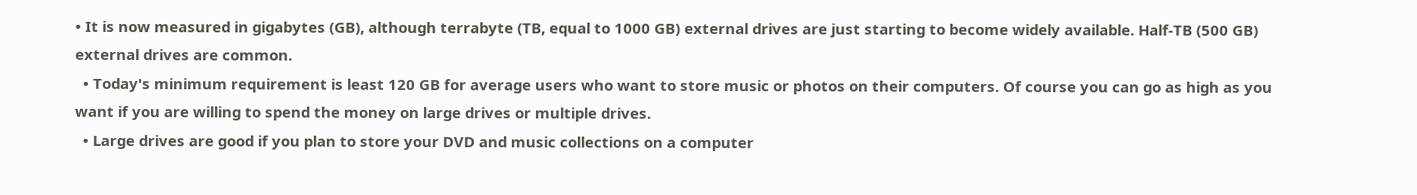• It is now measured in gigabytes (GB), although terrabyte (TB, equal to 1000 GB) external drives are just starting to become widely available. Half-TB (500 GB) external drives are common.
  • Today's minimum requirement is least 120 GB for average users who want to store music or photos on their computers. Of course you can go as high as you want if you are willing to spend the money on large drives or multiple drives.
  • Large drives are good if you plan to store your DVD and music collections on a computer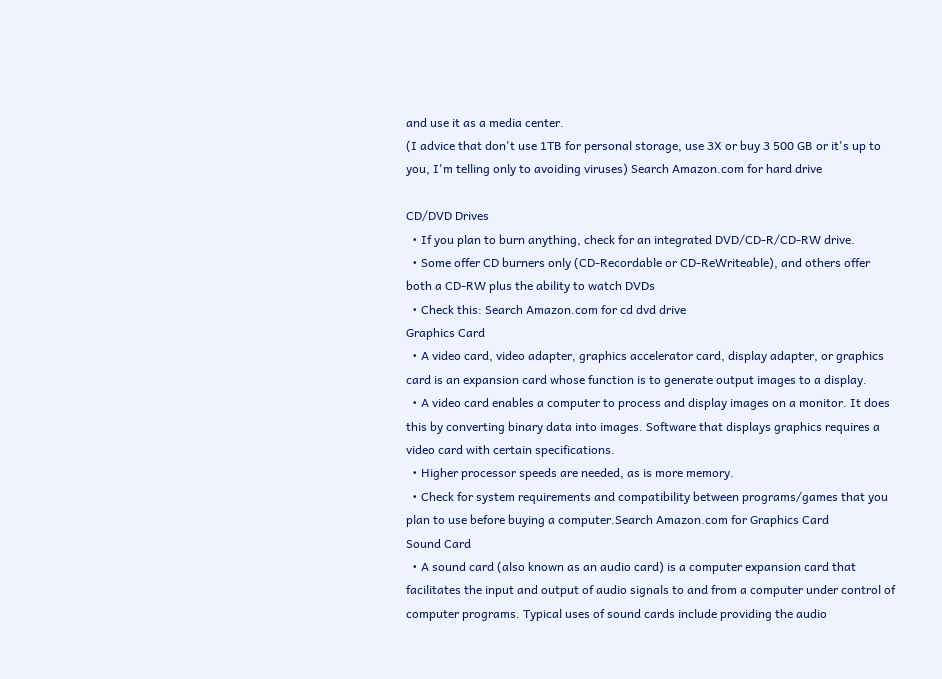and use it as a media center.
(I advice that don't use 1TB for personal storage, use 3X or buy 3 500 GB or it's up to you, I'm telling only to avoiding viruses) Search Amazon.com for hard drive

CD/DVD Drives
  • If you plan to burn anything, check for an integrated DVD/CD-R/CD-RW drive.
  • Some offer CD burners only (CD-Recordable or CD-ReWriteable), and others offer both a CD-RW plus the ability to watch DVDs
  • Check this: Search Amazon.com for cd dvd drive
Graphics Card
  • A video card, video adapter, graphics accelerator card, display adapter, or graphics card is an expansion card whose function is to generate output images to a display.
  • A video card enables a computer to process and display images on a monitor. It does this by converting binary data into images. Software that displays graphics requires a video card with certain specifications.
  • Higher processor speeds are needed, as is more memory.
  • Check for system requirements and compatibility between programs/games that you plan to use before buying a computer.Search Amazon.com for Graphics Card
Sound Card
  • A sound card (also known as an audio card) is a computer expansion card that facilitates the input and output of audio signals to and from a computer under control of computer programs. Typical uses of sound cards include providing the audio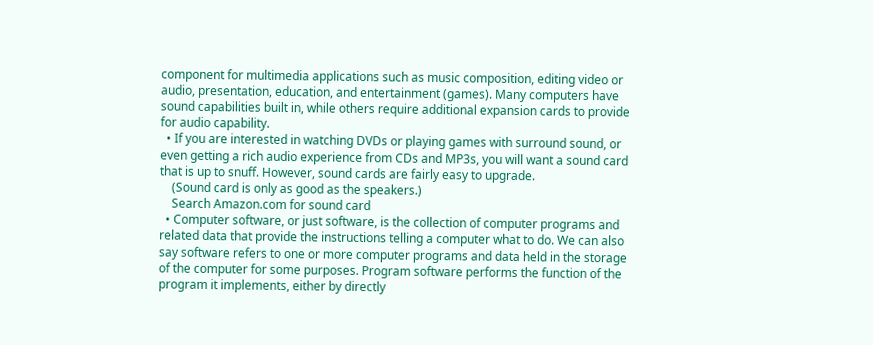component for multimedia applications such as music composition, editing video or audio, presentation, education, and entertainment (games). Many computers have sound capabilities built in, while others require additional expansion cards to provide for audio capability.
  • If you are interested in watching DVDs or playing games with surround sound, or even getting a rich audio experience from CDs and MP3s, you will want a sound card that is up to snuff. However, sound cards are fairly easy to upgrade.
    (Sound card is only as good as the speakers.)
    Search Amazon.com for sound card
  • Computer software, or just software, is the collection of computer programs and related data that provide the instructions telling a computer what to do. We can also say software refers to one or more computer programs and data held in the storage of the computer for some purposes. Program software performs the function of the program it implements, either by directly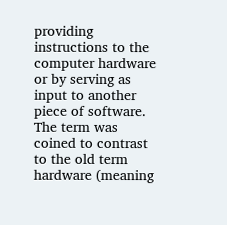providing instructions to the computer hardware or by serving as input to another piece of software. The term was coined to contrast to the old term hardware (meaning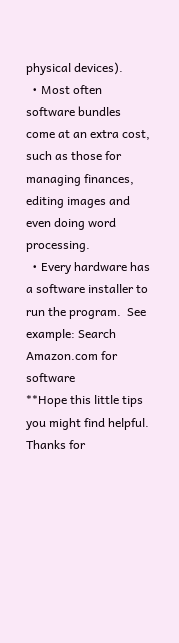physical devices).
  • Most often software bundles come at an extra cost, such as those for managing finances, editing images and even doing word processing.
  • Every hardware has a software installer to run the program.  See example: Search Amazon.com for software
**Hope this little tips you might find helpful. Thanks for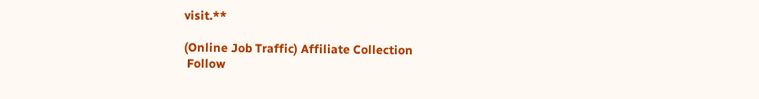visit.**

(Online Job Traffic) Affiliate Collection
 Follow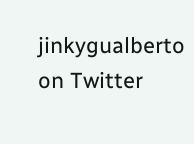jinkygualberto on Twitter